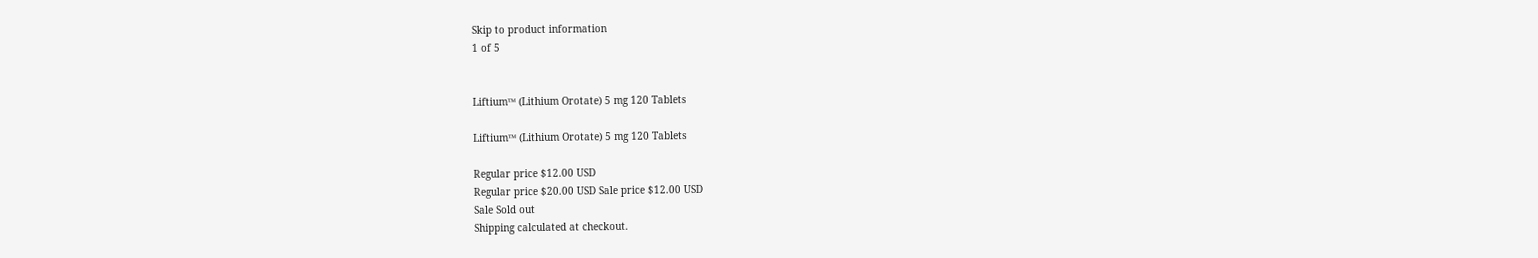Skip to product information
1 of 5


Liftium™ (Lithium Orotate) 5 mg 120 Tablets

Liftium™ (Lithium Orotate) 5 mg 120 Tablets

Regular price $12.00 USD
Regular price $20.00 USD Sale price $12.00 USD
Sale Sold out
Shipping calculated at checkout.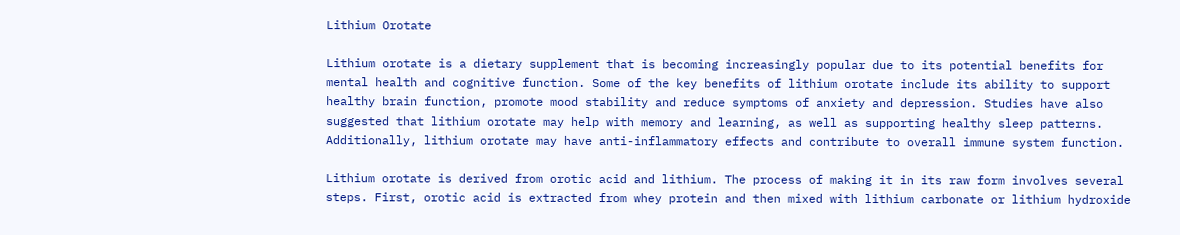Lithium Orotate

Lithium orotate is a dietary supplement that is becoming increasingly popular due to its potential benefits for mental health and cognitive function. Some of the key benefits of lithium orotate include its ability to support healthy brain function, promote mood stability and reduce symptoms of anxiety and depression. Studies have also suggested that lithium orotate may help with memory and learning, as well as supporting healthy sleep patterns. Additionally, lithium orotate may have anti-inflammatory effects and contribute to overall immune system function.

Lithium orotate is derived from orotic acid and lithium. The process of making it in its raw form involves several steps. First, orotic acid is extracted from whey protein and then mixed with lithium carbonate or lithium hydroxide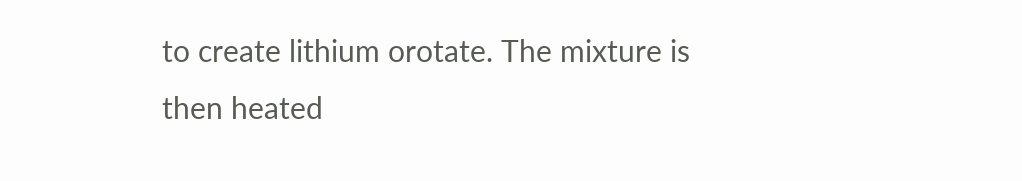to create lithium orotate. The mixture is then heated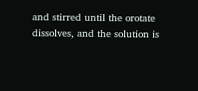and stirred until the orotate dissolves, and the solution is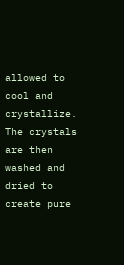allowed to cool and crystallize. The crystals are then washed and dried to create pure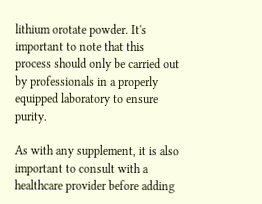lithium orotate powder. It's important to note that this process should only be carried out by professionals in a properly equipped laboratory to ensure purity.

As with any supplement, it is also important to consult with a healthcare provider before adding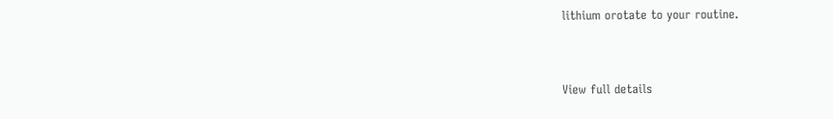lithium orotate to your routine.


View full details